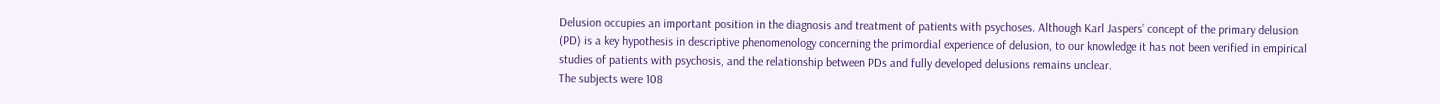Delusion occupies an important position in the diagnosis and treatment of patients with psychoses. Although Karl Jaspers’ concept of the primary delusion (PD) is a key hypothesis in descriptive phenomenology concerning the primordial experience of delusion, to our knowledge it has not been verified in empirical studies of patients with psychosis, and the relationship between PDs and fully developed delusions remains unclear.
The subjects were 108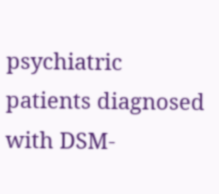psychiatric patients diagnosed with DSM-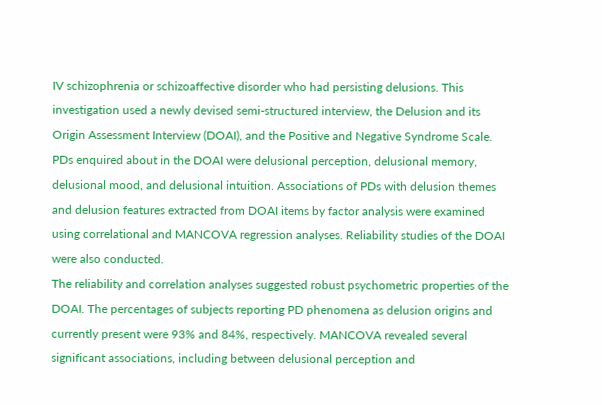IV schizophrenia or schizoaffective disorder who had persisting delusions. This investigation used a newly devised semi-structured interview, the Delusion and its Origin Assessment Interview (DOAI), and the Positive and Negative Syndrome Scale. PDs enquired about in the DOAI were delusional perception, delusional memory, delusional mood, and delusional intuition. Associations of PDs with delusion themes and delusion features extracted from DOAI items by factor analysis were examined using correlational and MANCOVA regression analyses. Reliability studies of the DOAI were also conducted.
The reliability and correlation analyses suggested robust psychometric properties of the DOAI. The percentages of subjects reporting PD phenomena as delusion origins and currently present were 93% and 84%, respectively. MANCOVA revealed several significant associations, including between delusional perception and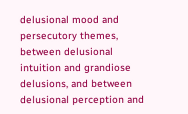delusional mood and persecutory themes, between delusional intuition and grandiose delusions, and between delusional perception and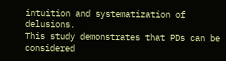intuition and systematization of delusions.
This study demonstrates that PDs can be considered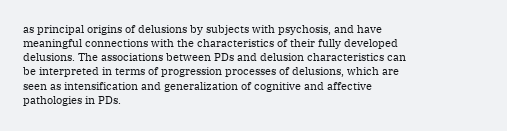as principal origins of delusions by subjects with psychosis, and have meaningful connections with the characteristics of their fully developed delusions. The associations between PDs and delusion characteristics can be interpreted in terms of progression processes of delusions, which are seen as intensification and generalization of cognitive and affective pathologies in PDs.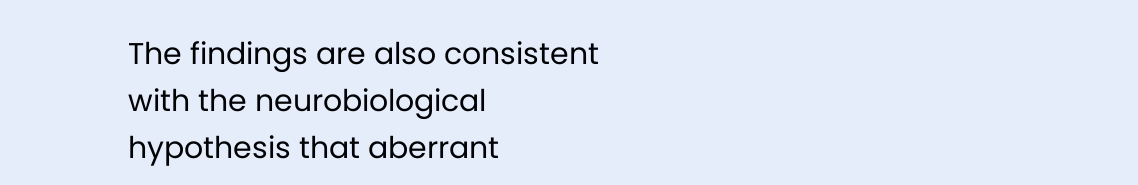The findings are also consistent with the neurobiological hypothesis that aberrant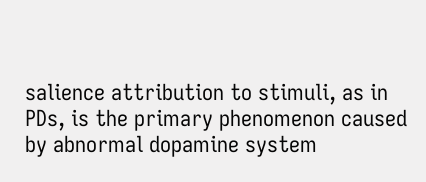salience attribution to stimuli, as in PDs, is the primary phenomenon caused by abnormal dopamine system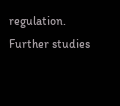regulation. Further studies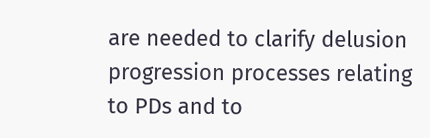are needed to clarify delusion progression processes relating to PDs and to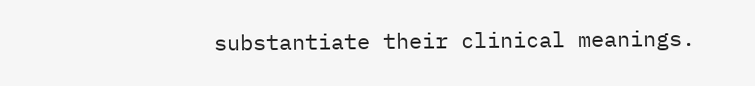substantiate their clinical meanings.